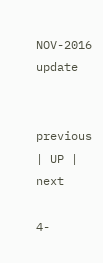NOV-2016 update


previous | UP | next

4-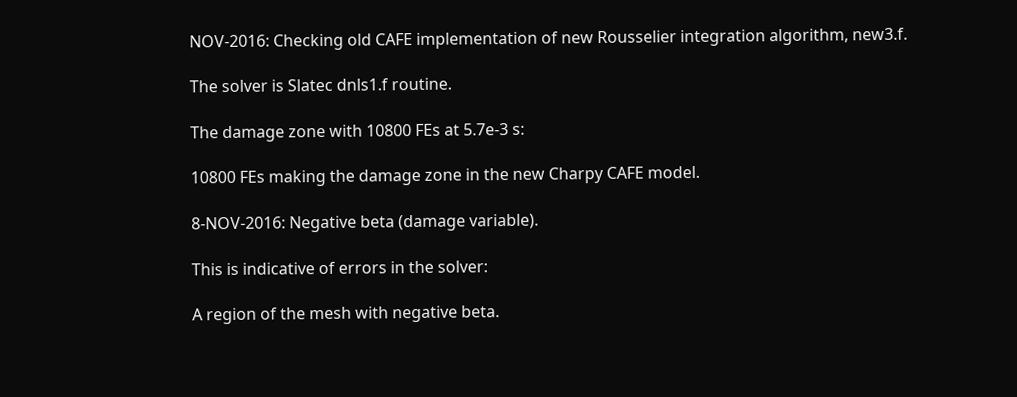NOV-2016: Checking old CAFE implementation of new Rousselier integration algorithm, new3.f.

The solver is Slatec dnls1.f routine.

The damage zone with 10800 FEs at 5.7e-3 s:

10800 FEs making the damage zone in the new Charpy CAFE model.

8-NOV-2016: Negative beta (damage variable).

This is indicative of errors in the solver:

A region of the mesh with negative beta.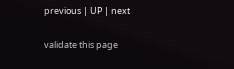previous | UP | next

validate this page